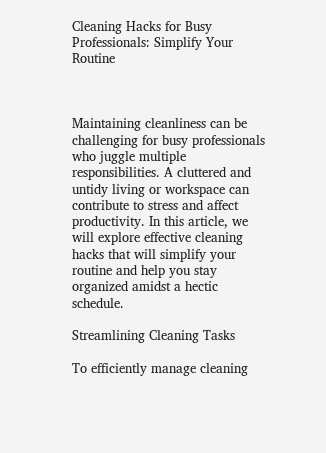Cleaning Hacks for Busy Professionals: Simplify Your Routine



Maintaining cleanliness can be challenging for busy professionals who juggle multiple responsibilities. A cluttered and untidy living or workspace can contribute to stress and affect productivity. In this article, we will explore effective cleaning hacks that will simplify your routine and help you stay organized amidst a hectic schedule.

Streamlining Cleaning Tasks

To efficiently manage cleaning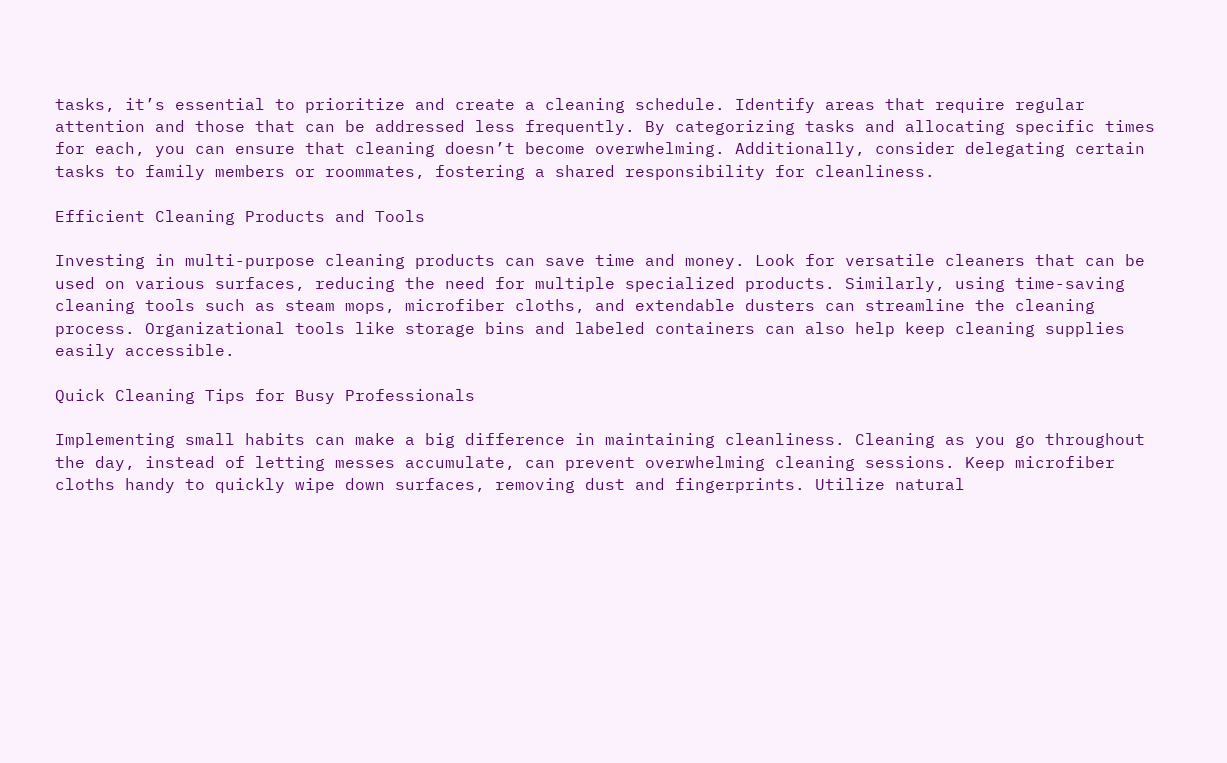tasks, it’s essential to prioritize and create a cleaning schedule. Identify areas that require regular attention and those that can be addressed less frequently. By categorizing tasks and allocating specific times for each, you can ensure that cleaning doesn’t become overwhelming. Additionally, consider delegating certain tasks to family members or roommates, fostering a shared responsibility for cleanliness.

Efficient Cleaning Products and Tools

Investing in multi-purpose cleaning products can save time and money. Look for versatile cleaners that can be used on various surfaces, reducing the need for multiple specialized products. Similarly, using time-saving cleaning tools such as steam mops, microfiber cloths, and extendable dusters can streamline the cleaning process. Organizational tools like storage bins and labeled containers can also help keep cleaning supplies easily accessible.

Quick Cleaning Tips for Busy Professionals

Implementing small habits can make a big difference in maintaining cleanliness. Cleaning as you go throughout the day, instead of letting messes accumulate, can prevent overwhelming cleaning sessions. Keep microfiber cloths handy to quickly wipe down surfaces, removing dust and fingerprints. Utilize natural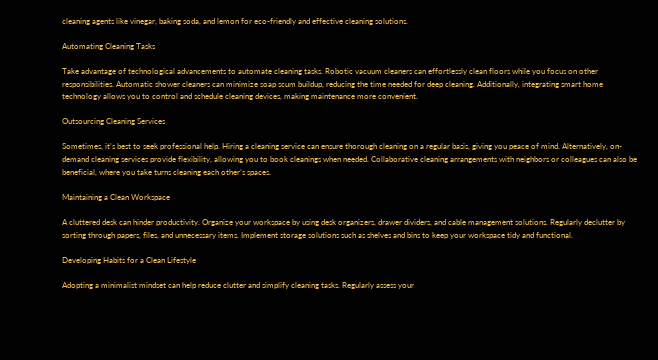cleaning agents like vinegar, baking soda, and lemon for eco-friendly and effective cleaning solutions.

Automating Cleaning Tasks

Take advantage of technological advancements to automate cleaning tasks. Robotic vacuum cleaners can effortlessly clean floors while you focus on other responsibilities. Automatic shower cleaners can minimize soap scum buildup, reducing the time needed for deep cleaning. Additionally, integrating smart home technology allows you to control and schedule cleaning devices, making maintenance more convenient.

Outsourcing Cleaning Services

Sometimes, it’s best to seek professional help. Hiring a cleaning service can ensure thorough cleaning on a regular basis, giving you peace of mind. Alternatively, on-demand cleaning services provide flexibility, allowing you to book cleanings when needed. Collaborative cleaning arrangements with neighbors or colleagues can also be beneficial, where you take turns cleaning each other’s spaces.

Maintaining a Clean Workspace

A cluttered desk can hinder productivity. Organize your workspace by using desk organizers, drawer dividers, and cable management solutions. Regularly declutter by sorting through papers, files, and unnecessary items. Implement storage solutions such as shelves and bins to keep your workspace tidy and functional.

Developing Habits for a Clean Lifestyle

Adopting a minimalist mindset can help reduce clutter and simplify cleaning tasks. Regularly assess your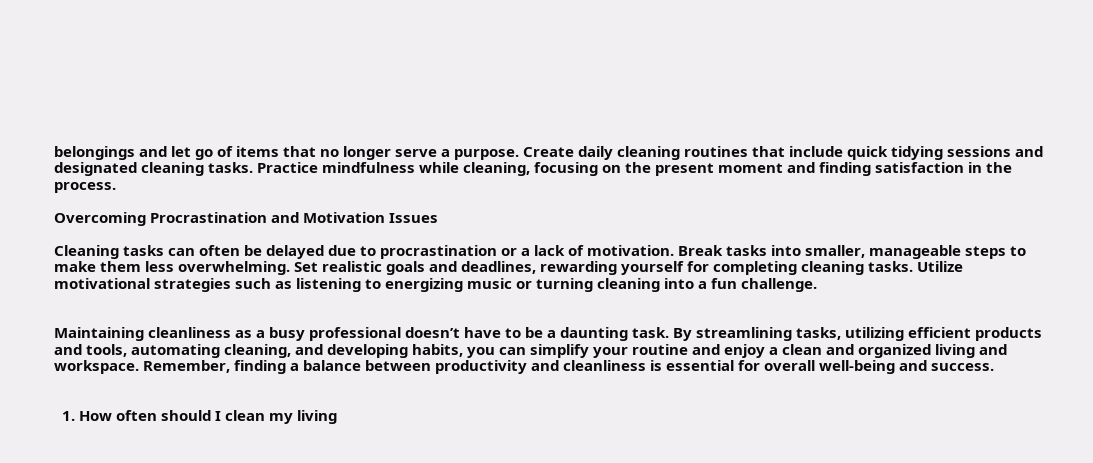belongings and let go of items that no longer serve a purpose. Create daily cleaning routines that include quick tidying sessions and designated cleaning tasks. Practice mindfulness while cleaning, focusing on the present moment and finding satisfaction in the process.

Overcoming Procrastination and Motivation Issues

Cleaning tasks can often be delayed due to procrastination or a lack of motivation. Break tasks into smaller, manageable steps to make them less overwhelming. Set realistic goals and deadlines, rewarding yourself for completing cleaning tasks. Utilize motivational strategies such as listening to energizing music or turning cleaning into a fun challenge.


Maintaining cleanliness as a busy professional doesn’t have to be a daunting task. By streamlining tasks, utilizing efficient products and tools, automating cleaning, and developing habits, you can simplify your routine and enjoy a clean and organized living and workspace. Remember, finding a balance between productivity and cleanliness is essential for overall well-being and success.


  1. How often should I clean my living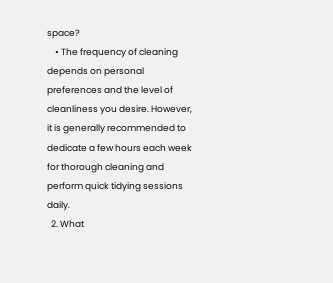space?
    • The frequency of cleaning depends on personal preferences and the level of cleanliness you desire. However, it is generally recommended to dedicate a few hours each week for thorough cleaning and perform quick tidying sessions daily.
  2. What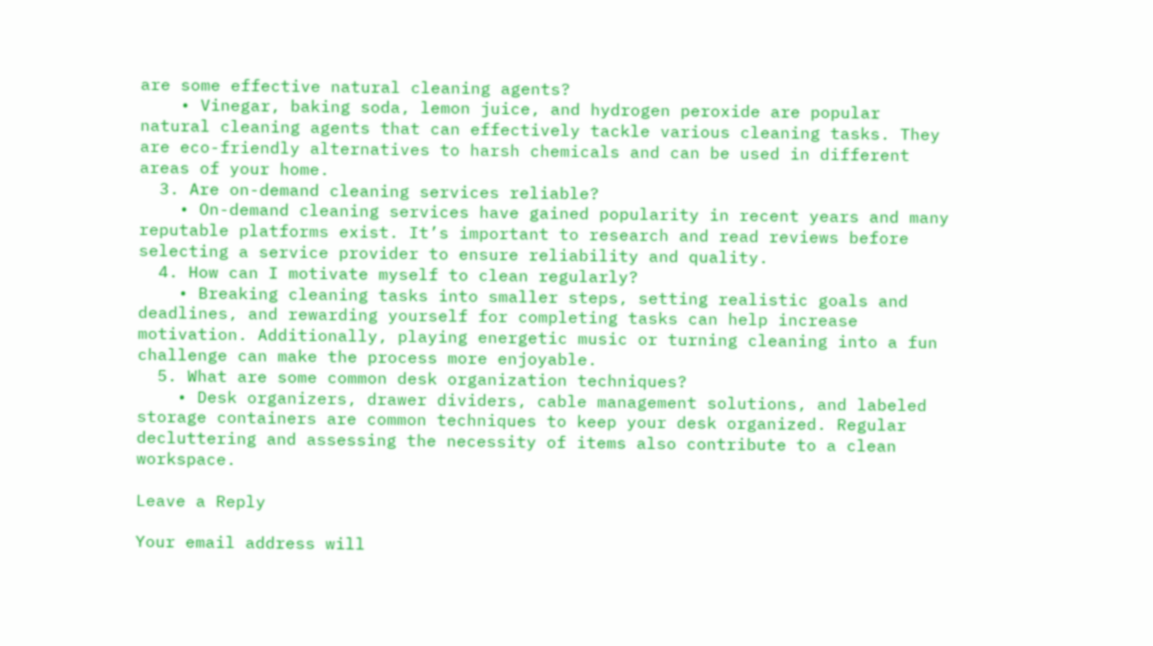are some effective natural cleaning agents?
    • Vinegar, baking soda, lemon juice, and hydrogen peroxide are popular natural cleaning agents that can effectively tackle various cleaning tasks. They are eco-friendly alternatives to harsh chemicals and can be used in different areas of your home.
  3. Are on-demand cleaning services reliable?
    • On-demand cleaning services have gained popularity in recent years and many reputable platforms exist. It’s important to research and read reviews before selecting a service provider to ensure reliability and quality.
  4. How can I motivate myself to clean regularly?
    • Breaking cleaning tasks into smaller steps, setting realistic goals and deadlines, and rewarding yourself for completing tasks can help increase motivation. Additionally, playing energetic music or turning cleaning into a fun challenge can make the process more enjoyable.
  5. What are some common desk organization techniques?
    • Desk organizers, drawer dividers, cable management solutions, and labeled storage containers are common techniques to keep your desk organized. Regular decluttering and assessing the necessity of items also contribute to a clean workspace.

Leave a Reply

Your email address will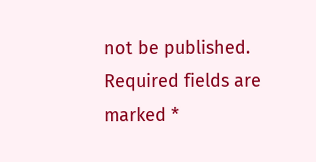not be published. Required fields are marked *